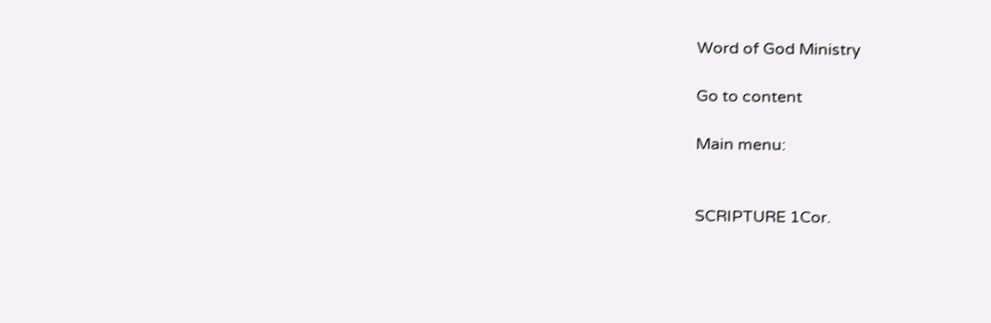Word of God Ministry

Go to content

Main menu:


SCRIPTURE 1Cor.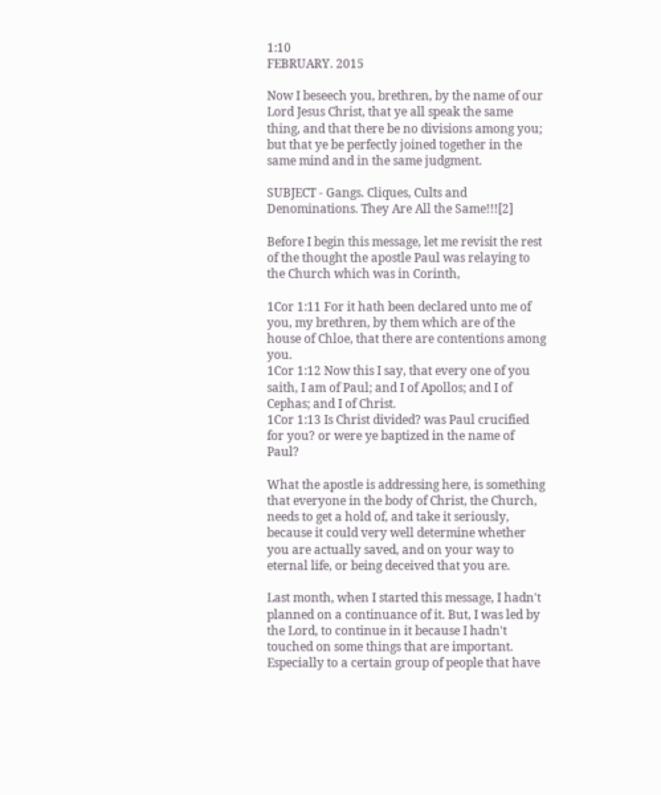1:10                                                                                                          FEBRUARY. 2015

Now I beseech you, brethren, by the name of our Lord Jesus Christ, that ye all speak the same thing, and that there be no divisions among you; but that ye be perfectly joined together in the same mind and in the same judgment.

SUBJECT - Gangs. Cliques, Cults and Denominations. They Are All the Same!!![2]

Before I begin this message, let me revisit the rest of the thought the apostle Paul was relaying to the Church which was in Corinth,

1Cor 1:11 For it hath been declared unto me of you, my brethren, by them which are of the house of Chloe, that there are contentions among you.
1Cor 1:12 Now this I say, that every one of you saith, I am of Paul; and I of Apollos; and I of Cephas; and I of Christ.
1Cor 1:13 Is Christ divided? was Paul crucified for you? or were ye baptized in the name of Paul?

What the apostle is addressing here, is something that everyone in the body of Christ, the Church, needs to get a hold of, and take it seriously, because it could very well determine whether you are actually saved, and on your way to eternal life, or being deceived that you are.

Last month, when I started this message, I hadn't planned on a continuance of it. But, I was led by the Lord, to continue in it because I hadn't touched on some things that are important. Especially to a certain group of people that have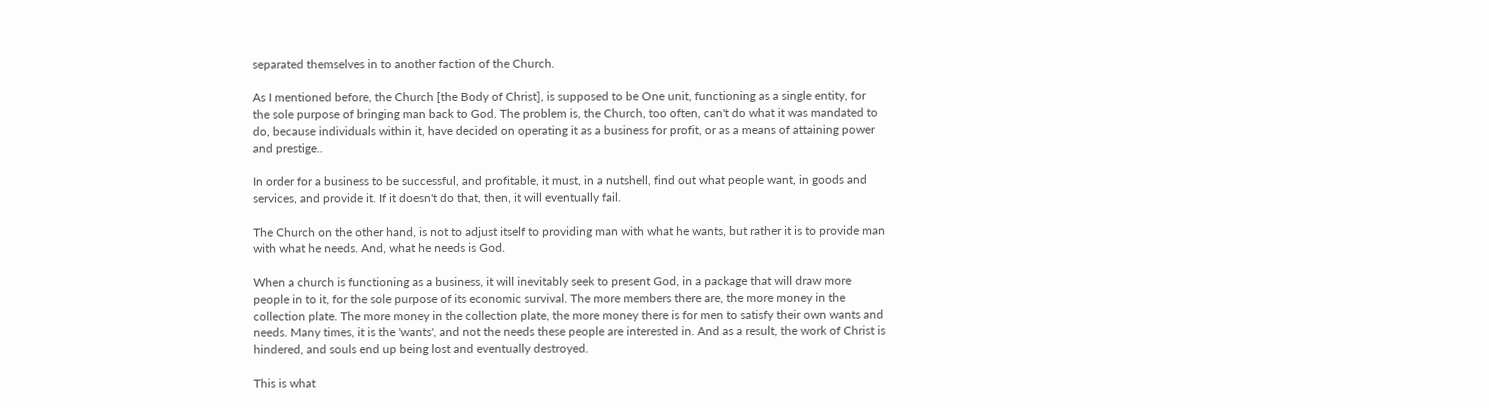separated themselves in to another faction of the Church.

As I mentioned before, the Church [the Body of Christ], is supposed to be One unit, functioning as a single entity, for the sole purpose of bringing man back to God. The problem is, the Church, too often, can't do what it was mandated to do, because individuals within it, have decided on operating it as a business for profit, or as a means of attaining power and prestige..

In order for a business to be successful, and profitable, it must, in a nutshell, find out what people want, in goods and services, and provide it. If it doesn't do that, then, it will eventually fail.

The Church on the other hand, is not to adjust itself to providing man with what he wants, but rather it is to provide man with what he needs. And, what he needs is God.

When a church is functioning as a business, it will inevitably seek to present God, in a package that will draw more people in to it, for the sole purpose of its economic survival. The more members there are, the more money in the collection plate. The more money in the collection plate, the more money there is for men to satisfy their own wants and needs. Many times, it is the 'wants', and not the needs these people are interested in. And as a result, the work of Christ is hindered, and souls end up being lost and eventually destroyed.

This is what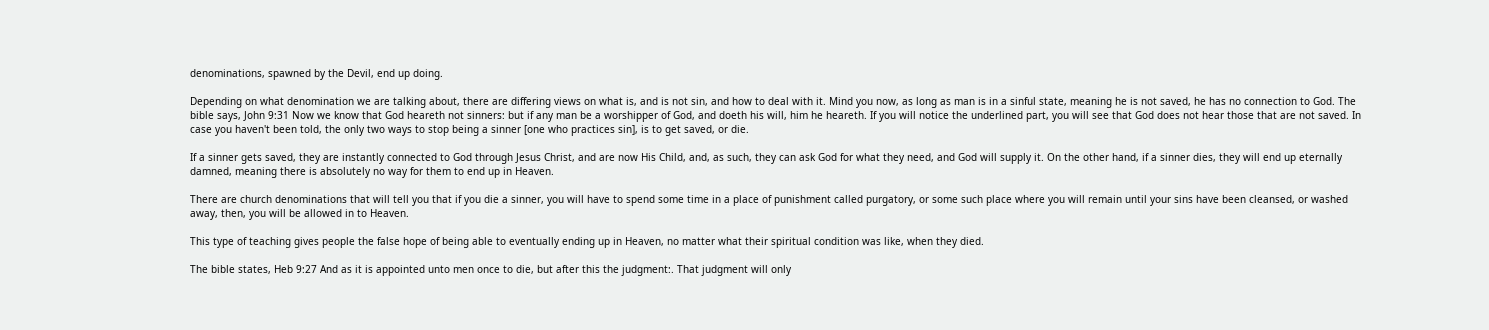denominations, spawned by the Devil, end up doing.

Depending on what denomination we are talking about, there are differing views on what is, and is not sin, and how to deal with it. Mind you now, as long as man is in a sinful state, meaning he is not saved, he has no connection to God. The bible says, John 9:31 Now we know that God heareth not sinners: but if any man be a worshipper of God, and doeth his will, him he heareth. If you will notice the underlined part, you will see that God does not hear those that are not saved. In case you haven't been told, the only two ways to stop being a sinner [one who practices sin], is to get saved, or die.

If a sinner gets saved, they are instantly connected to God through Jesus Christ, and are now His Child, and, as such, they can ask God for what they need, and God will supply it. On the other hand, if a sinner dies, they will end up eternally damned, meaning there is absolutely no way for them to end up in Heaven.

There are church denominations that will tell you that if you die a sinner, you will have to spend some time in a place of punishment called purgatory, or some such place where you will remain until your sins have been cleansed, or washed away, then, you will be allowed in to Heaven.

This type of teaching gives people the false hope of being able to eventually ending up in Heaven, no matter what their spiritual condition was like, when they died.

The bible states, Heb 9:27 And as it is appointed unto men once to die, but after this the judgment:. That judgment will only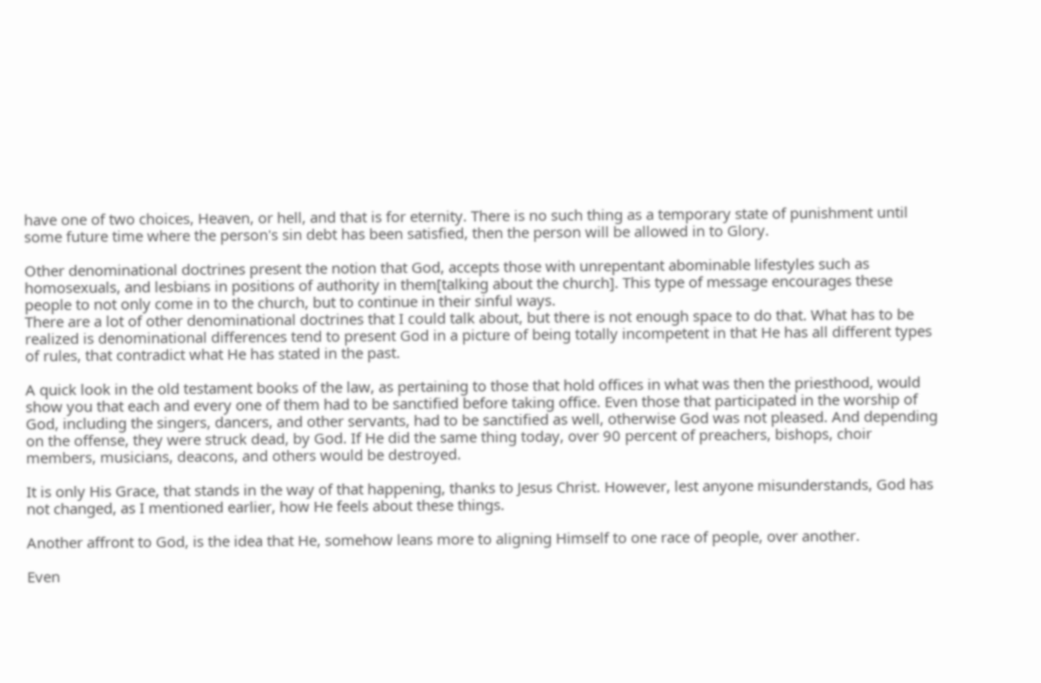have one of two choices, Heaven, or hell, and that is for eternity. There is no such thing as a temporary state of punishment until some future time where the person's sin debt has been satisfied, then the person will be allowed in to Glory.

Other denominational doctrines present the notion that God, accepts those with unrepentant abominable lifestyles such as homosexuals, and lesbians in positions of authority in them[talking about the church]. This type of message encourages these people to not only come in to the church, but to continue in their sinful ways.
There are a lot of other denominational doctrines that I could talk about, but there is not enough space to do that. What has to be realized is denominational differences tend to present God in a picture of being totally incompetent in that He has all different types of rules, that contradict what He has stated in the past.

A quick look in the old testament books of the law, as pertaining to those that hold offices in what was then the priesthood, would show you that each and every one of them had to be sanctified before taking office. Even those that participated in the worship of God, including the singers, dancers, and other servants, had to be sanctified as well, otherwise God was not pleased. And depending on the offense, they were struck dead, by God. If He did the same thing today, over 90 percent of preachers, bishops, choir members, musicians, deacons, and others would be destroyed.

It is only His Grace, that stands in the way of that happening, thanks to Jesus Christ. However, lest anyone misunderstands, God has not changed, as I mentioned earlier, how He feels about these things.

Another affront to God, is the idea that He, somehow leans more to aligning Himself to one race of people, over another.

Even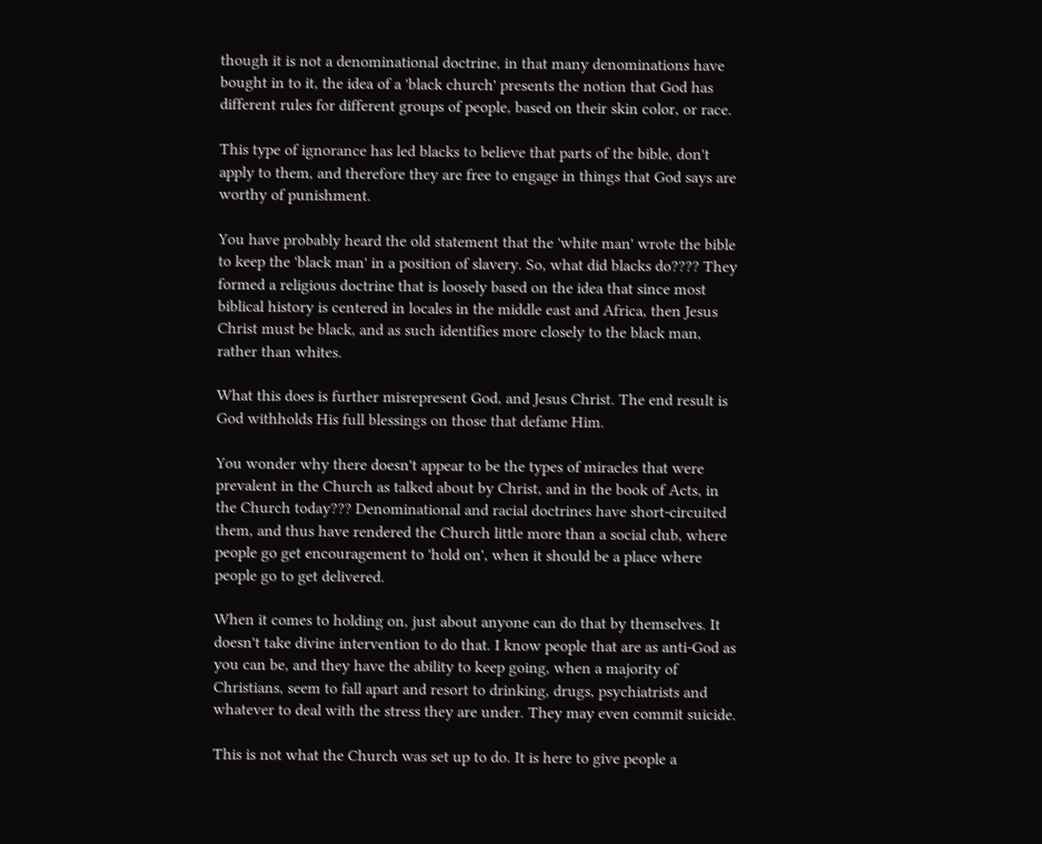though it is not a denominational doctrine, in that many denominations have bought in to it, the idea of a 'black church' presents the notion that God has different rules for different groups of people, based on their skin color, or race.

This type of ignorance has led blacks to believe that parts of the bible, don't apply to them, and therefore they are free to engage in things that God says are worthy of punishment.

You have probably heard the old statement that the 'white man' wrote the bible to keep the 'black man' in a position of slavery. So, what did blacks do???? They formed a religious doctrine that is loosely based on the idea that since most biblical history is centered in locales in the middle east and Africa, then Jesus Christ must be black, and as such identifies more closely to the black man, rather than whites.

What this does is further misrepresent God, and Jesus Christ. The end result is God withholds His full blessings on those that defame Him.

You wonder why there doesn't appear to be the types of miracles that were prevalent in the Church as talked about by Christ, and in the book of Acts, in the Church today??? Denominational and racial doctrines have short-circuited them, and thus have rendered the Church little more than a social club, where people go get encouragement to 'hold on', when it should be a place where people go to get delivered.

When it comes to holding on, just about anyone can do that by themselves. It doesn't take divine intervention to do that. I know people that are as anti-God as you can be, and they have the ability to keep going, when a majority of Christians, seem to fall apart and resort to drinking, drugs, psychiatrists and whatever to deal with the stress they are under. They may even commit suicide.

This is not what the Church was set up to do. It is here to give people a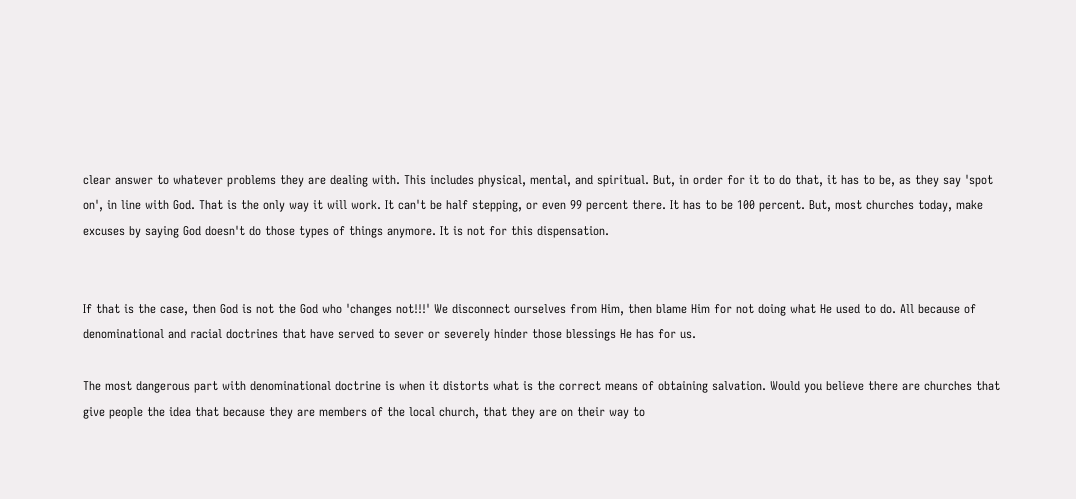clear answer to whatever problems they are dealing with. This includes physical, mental, and spiritual. But, in order for it to do that, it has to be, as they say 'spot on', in line with God. That is the only way it will work. It can't be half stepping, or even 99 percent there. It has to be 100 percent. But, most churches today, make excuses by saying God doesn't do those types of things anymore. It is not for this dispensation.


If that is the case, then God is not the God who 'changes not!!!' We disconnect ourselves from Him, then blame Him for not doing what He used to do. All because of denominational and racial doctrines that have served to sever or severely hinder those blessings He has for us.

The most dangerous part with denominational doctrine is when it distorts what is the correct means of obtaining salvation. Would you believe there are churches that give people the idea that because they are members of the local church, that they are on their way to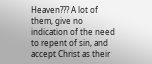Heaven??? A lot of them, give no indication of the need to repent of sin, and accept Christ as their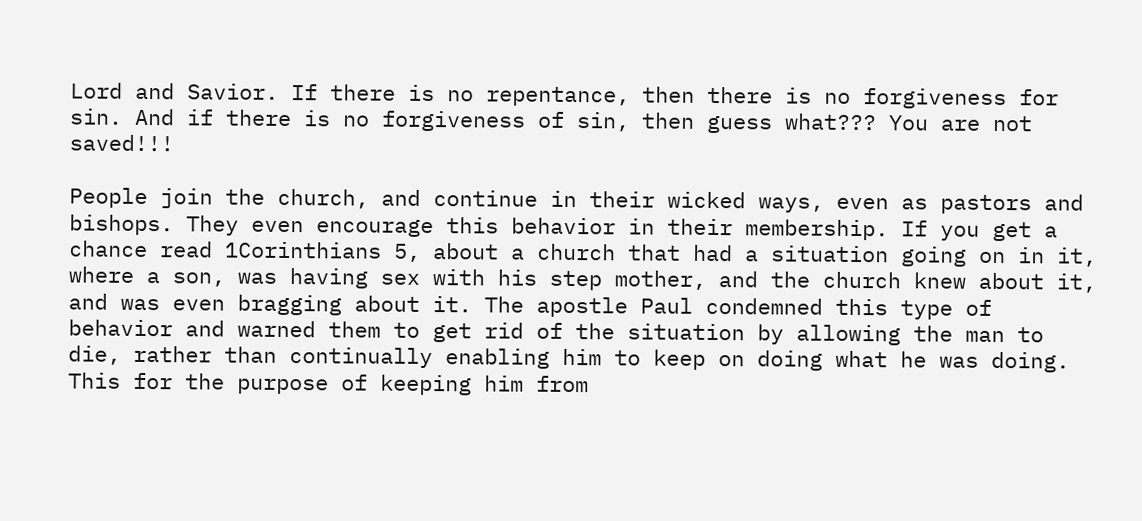Lord and Savior. If there is no repentance, then there is no forgiveness for sin. And if there is no forgiveness of sin, then guess what??? You are not saved!!!

People join the church, and continue in their wicked ways, even as pastors and bishops. They even encourage this behavior in their membership. If you get a chance read 1Corinthians 5, about a church that had a situation going on in it, where a son, was having sex with his step mother, and the church knew about it, and was even bragging about it. The apostle Paul condemned this type of behavior and warned them to get rid of the situation by allowing the man to die, rather than continually enabling him to keep on doing what he was doing. This for the purpose of keeping him from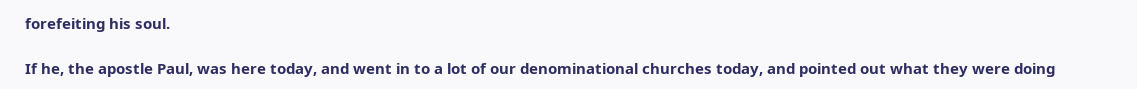forefeiting his soul.

If he, the apostle Paul, was here today, and went in to a lot of our denominational churches today, and pointed out what they were doing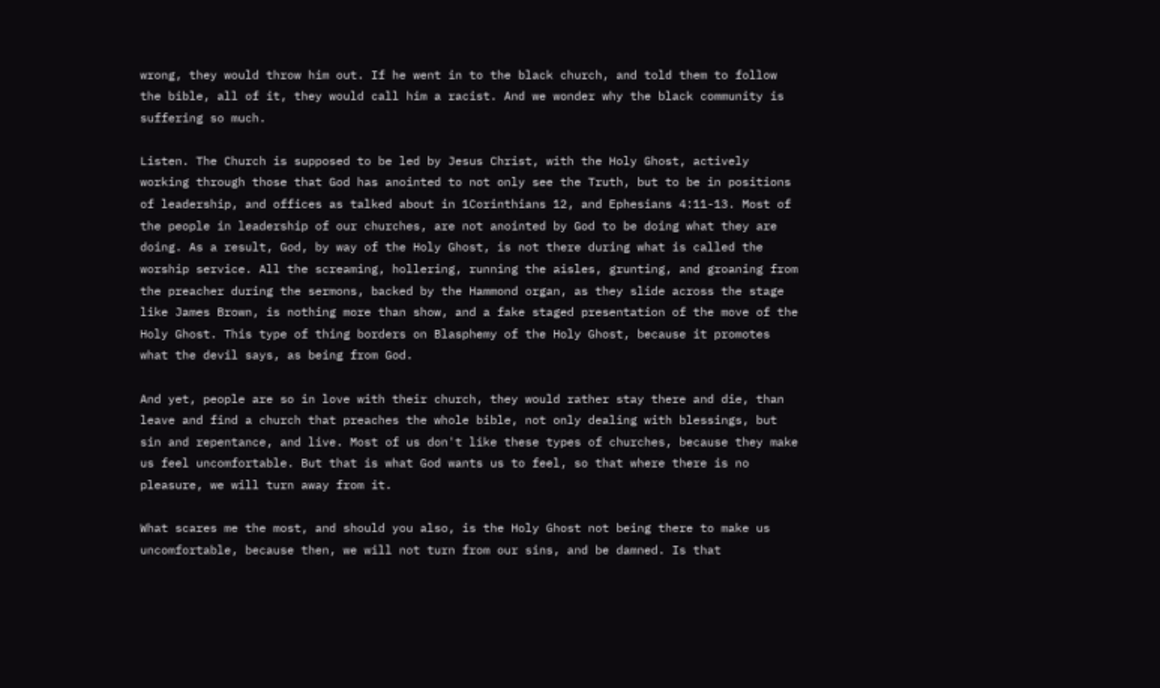wrong, they would throw him out. If he went in to the black church, and told them to follow the bible, all of it, they would call him a racist. And we wonder why the black community is suffering so much.

Listen. The Church is supposed to be led by Jesus Christ, with the Holy Ghost, actively working through those that God has anointed to not only see the Truth, but to be in positions of leadership, and offices as talked about in 1Corinthians 12, and Ephesians 4:11-13. Most of the people in leadership of our churches, are not anointed by God to be doing what they are doing. As a result, God, by way of the Holy Ghost, is not there during what is called the worship service. All the screaming, hollering, running the aisles, grunting, and groaning from the preacher during the sermons, backed by the Hammond organ, as they slide across the stage like James Brown, is nothing more than show, and a fake staged presentation of the move of the Holy Ghost. This type of thing borders on Blasphemy of the Holy Ghost, because it promotes what the devil says, as being from God.

And yet, people are so in love with their church, they would rather stay there and die, than leave and find a church that preaches the whole bible, not only dealing with blessings, but sin and repentance, and live. Most of us don't like these types of churches, because they make us feel uncomfortable. But that is what God wants us to feel, so that where there is no pleasure, we will turn away from it.

What scares me the most, and should you also, is the Holy Ghost not being there to make us uncomfortable, because then, we will not turn from our sins, and be damned. Is that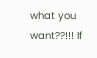what you want??!!! If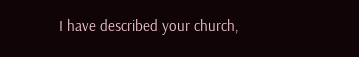I have described your church,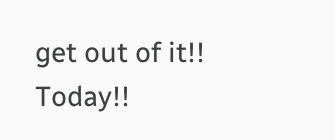get out of it!! Today!!